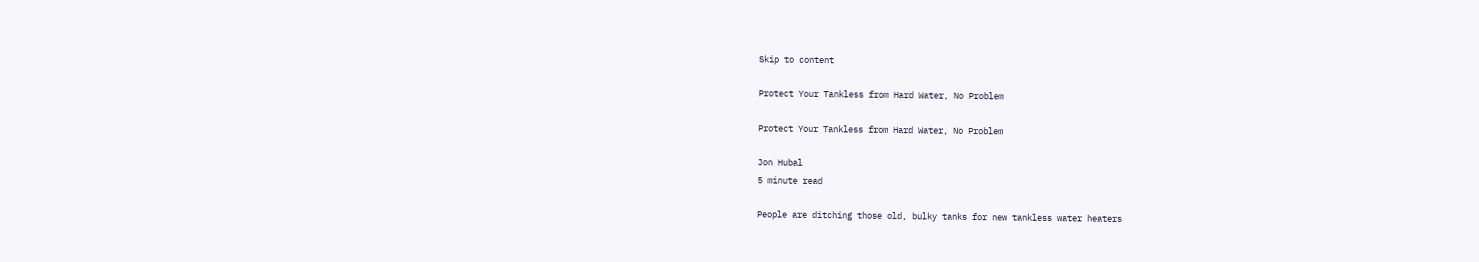Skip to content

Protect Your Tankless from Hard Water, No Problem

Protect Your Tankless from Hard Water, No Problem

Jon Hubal
5 minute read

People are ditching those old, bulky tanks for new tankless water heaters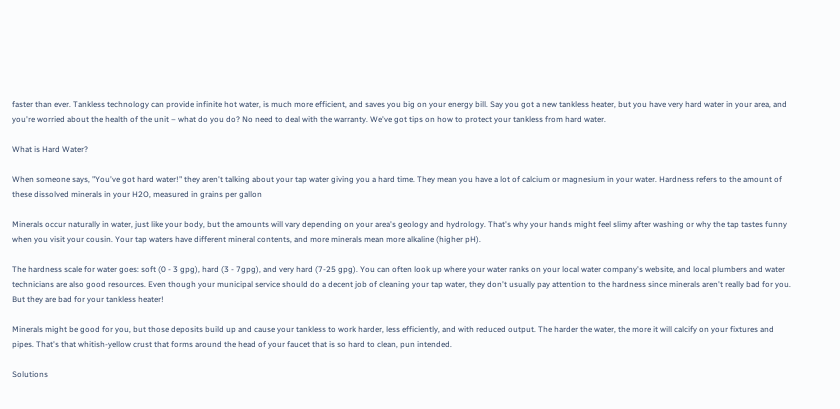faster than ever. Tankless technology can provide infinite hot water, is much more efficient, and saves you big on your energy bill. Say you got a new tankless heater, but you have very hard water in your area, and you're worried about the health of the unit – what do you do? No need to deal with the warranty. We've got tips on how to protect your tankless from hard water.

What is Hard Water?

When someone says, "You've got hard water!" they aren't talking about your tap water giving you a hard time. They mean you have a lot of calcium or magnesium in your water. Hardness refers to the amount of these dissolved minerals in your H2O, measured in grains per gallon

Minerals occur naturally in water, just like your body, but the amounts will vary depending on your area's geology and hydrology. That's why your hands might feel slimy after washing or why the tap tastes funny when you visit your cousin. Your tap waters have different mineral contents, and more minerals mean more alkaline (higher pH).

The hardness scale for water goes: soft (0 - 3 gpg), hard (3 - 7gpg), and very hard (7-25 gpg). You can often look up where your water ranks on your local water company's website, and local plumbers and water technicians are also good resources. Even though your municipal service should do a decent job of cleaning your tap water, they don't usually pay attention to the hardness since minerals aren't really bad for you. But they are bad for your tankless heater!

Minerals might be good for you, but those deposits build up and cause your tankless to work harder, less efficiently, and with reduced output. The harder the water, the more it will calcify on your fixtures and pipes. That's that whitish-yellow crust that forms around the head of your faucet that is so hard to clean, pun intended.

Solutions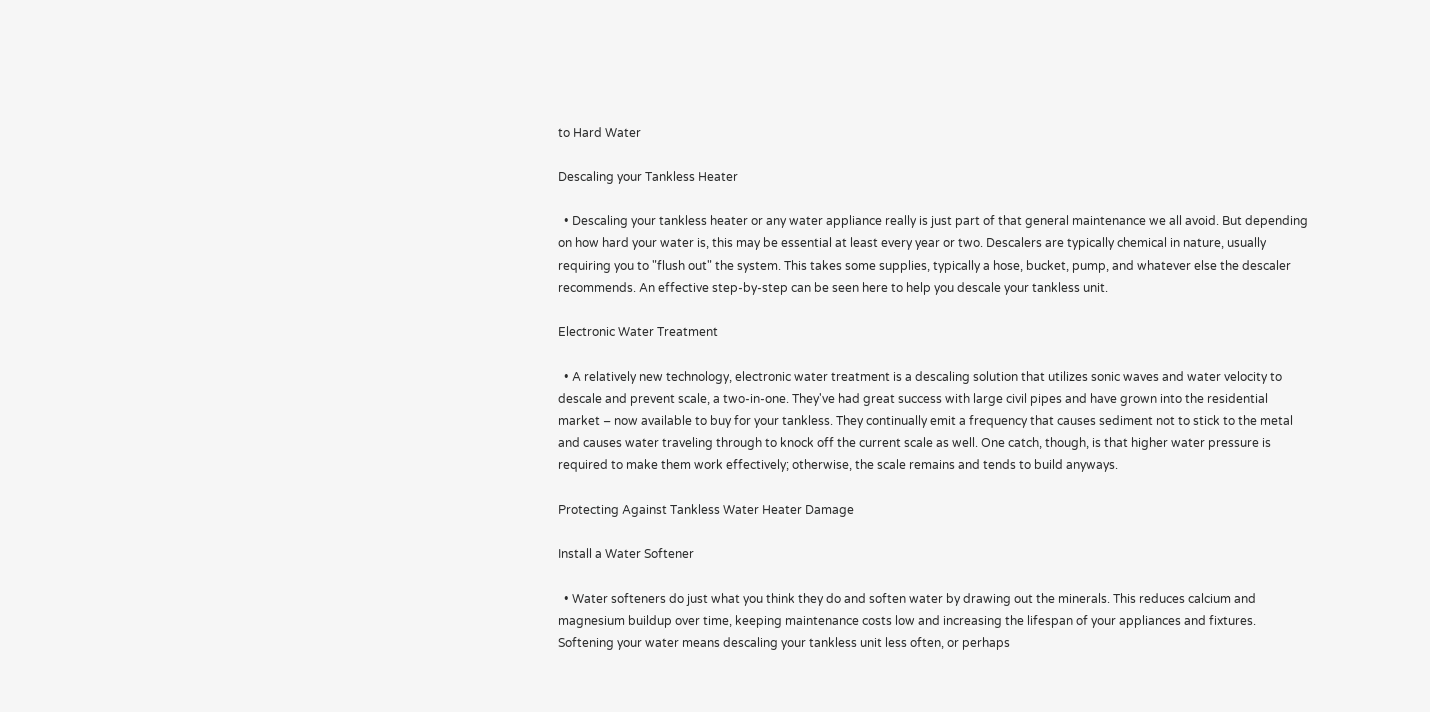to Hard Water

Descaling your Tankless Heater

  • Descaling your tankless heater or any water appliance really is just part of that general maintenance we all avoid. But depending on how hard your water is, this may be essential at least every year or two. Descalers are typically chemical in nature, usually requiring you to "flush out" the system. This takes some supplies, typically a hose, bucket, pump, and whatever else the descaler recommends. An effective step-by-step can be seen here to help you descale your tankless unit.

Electronic Water Treatment

  • A relatively new technology, electronic water treatment is a descaling solution that utilizes sonic waves and water velocity to descale and prevent scale, a two-in-one. They've had great success with large civil pipes and have grown into the residential market – now available to buy for your tankless. They continually emit a frequency that causes sediment not to stick to the metal and causes water traveling through to knock off the current scale as well. One catch, though, is that higher water pressure is required to make them work effectively; otherwise, the scale remains and tends to build anyways.

Protecting Against Tankless Water Heater Damage

Install a Water Softener

  • Water softeners do just what you think they do and soften water by drawing out the minerals. This reduces calcium and magnesium buildup over time, keeping maintenance costs low and increasing the lifespan of your appliances and fixtures. Softening your water means descaling your tankless unit less often, or perhaps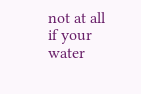not at all if your water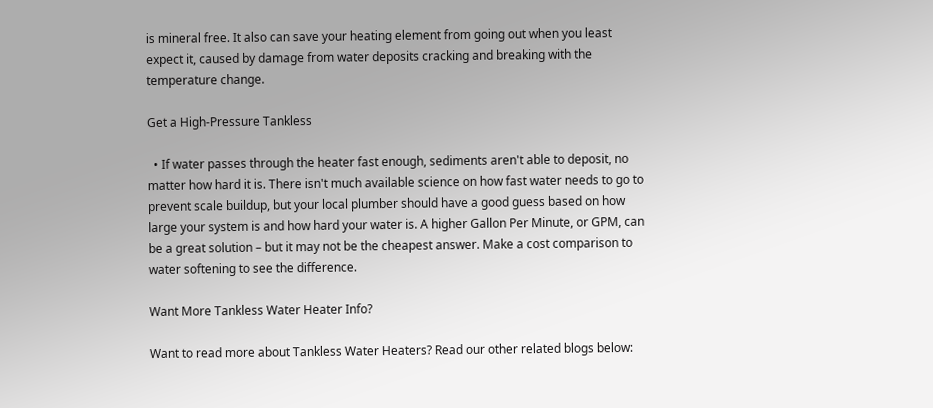is mineral free. It also can save your heating element from going out when you least expect it, caused by damage from water deposits cracking and breaking with the temperature change.

Get a High-Pressure Tankless

  • If water passes through the heater fast enough, sediments aren't able to deposit, no matter how hard it is. There isn't much available science on how fast water needs to go to prevent scale buildup, but your local plumber should have a good guess based on how large your system is and how hard your water is. A higher Gallon Per Minute, or GPM, can be a great solution – but it may not be the cheapest answer. Make a cost comparison to water softening to see the difference.

Want More Tankless Water Heater Info?

Want to read more about Tankless Water Heaters? Read our other related blogs below: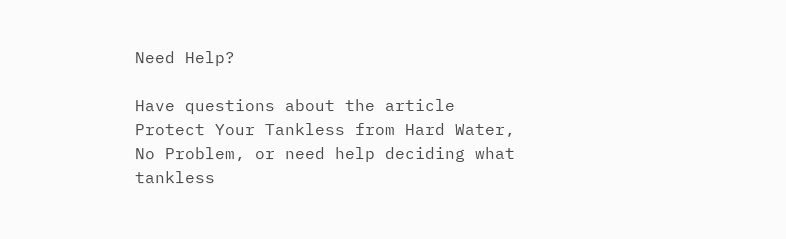Need Help?

Have questions about the article Protect Your Tankless from Hard Water, No Problem, or need help deciding what tankless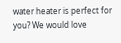water heater is perfect for you? We would love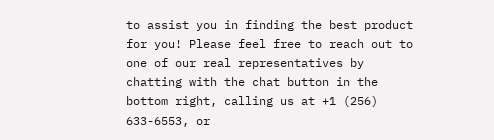to assist you in finding the best product for you! Please feel free to reach out to one of our real representatives by chatting with the chat button in the bottom right, calling us at +1 (256) 633-6553, or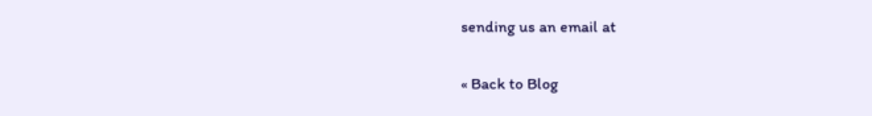sending us an email at

« Back to Blog